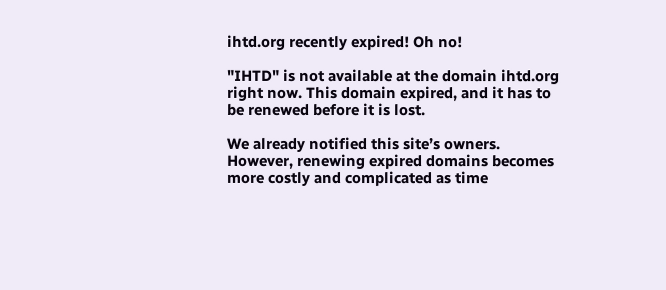ihtd.org recently expired! Oh no!

"IHTD" is not available at the domain ihtd.org right now. This domain expired, and it has to be renewed before it is lost.

We already notified this site’s owners. However, renewing expired domains becomes more costly and complicated as time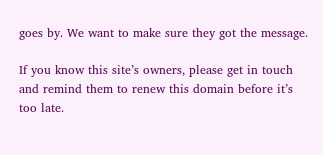goes by. We want to make sure they got the message.

If you know this site’s owners, please get in touch and remind them to renew this domain before it’s too late.